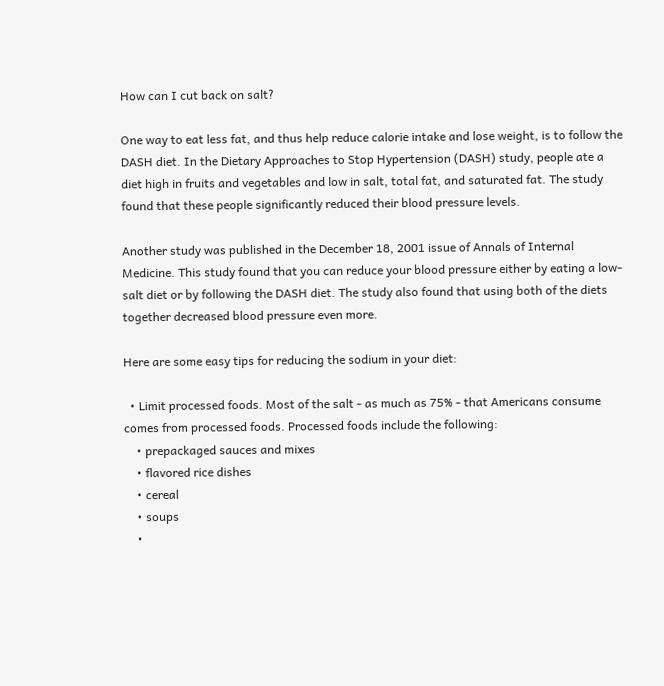How can I cut back on salt?

One way to eat less fat, and thus help reduce calorie intake and lose weight, is to follow the DASH diet. In the Dietary Approaches to Stop Hypertension (DASH) study, people ate a diet high in fruits and vegetables and low in salt, total fat, and saturated fat. The study found that these people significantly reduced their blood pressure levels.

Another study was published in the December 18, 2001 issue of Annals of Internal Medicine. This study found that you can reduce your blood pressure either by eating a low-salt diet or by following the DASH diet. The study also found that using both of the diets together decreased blood pressure even more.

Here are some easy tips for reducing the sodium in your diet:

  • Limit processed foods. Most of the salt - as much as 75% - that Americans consume comes from processed foods. Processed foods include the following:
    • prepackaged sauces and mixes
    • flavored rice dishes
    • cereal
    • soups
    •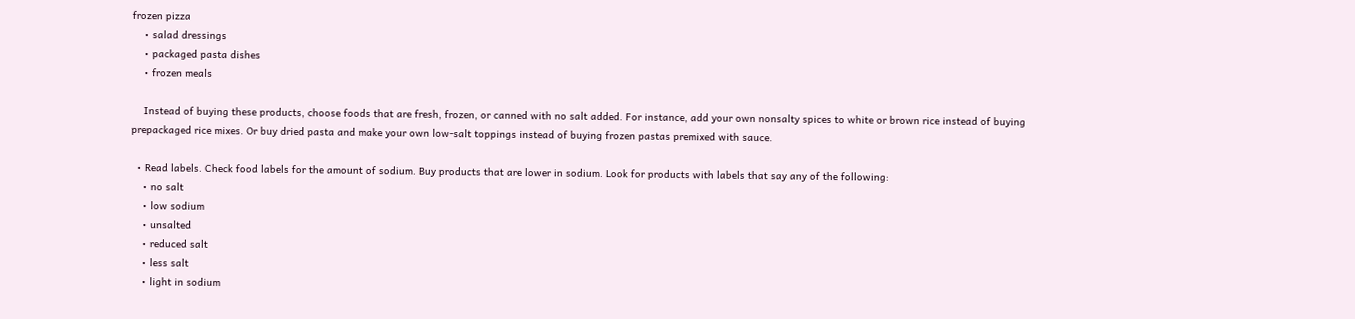frozen pizza
    • salad dressings
    • packaged pasta dishes
    • frozen meals

    Instead of buying these products, choose foods that are fresh, frozen, or canned with no salt added. For instance, add your own nonsalty spices to white or brown rice instead of buying prepackaged rice mixes. Or buy dried pasta and make your own low-salt toppings instead of buying frozen pastas premixed with sauce.

  • Read labels. Check food labels for the amount of sodium. Buy products that are lower in sodium. Look for products with labels that say any of the following:
    • no salt
    • low sodium
    • unsalted
    • reduced salt
    • less salt
    • light in sodium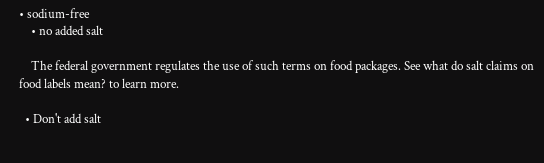• sodium-free
    • no added salt

    The federal government regulates the use of such terms on food packages. See what do salt claims on food labels mean? to learn more.

  • Don't add salt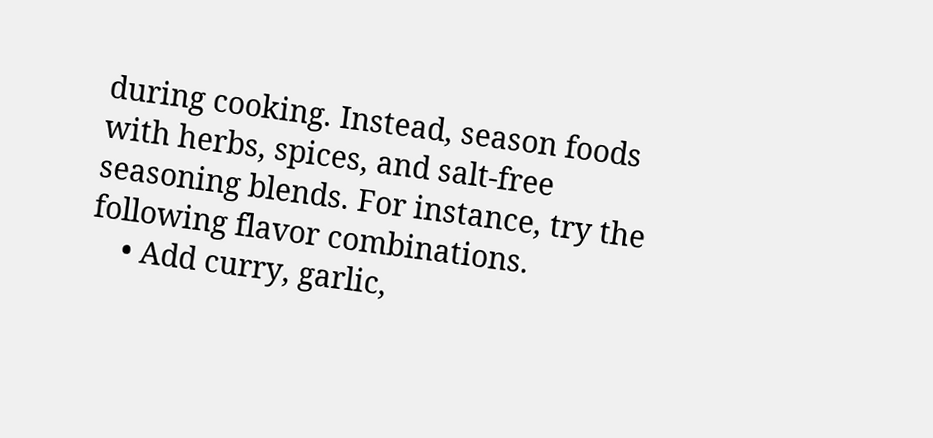during cooking. Instead, season foods with herbs, spices, and salt-free seasoning blends. For instance, try the following flavor combinations.
    • Add curry, garlic,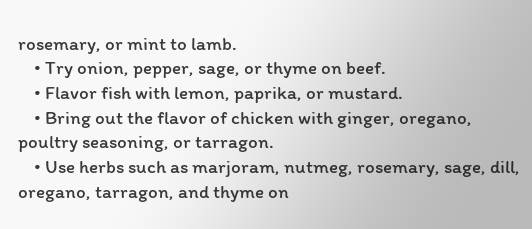rosemary, or mint to lamb.
    • Try onion, pepper, sage, or thyme on beef.
    • Flavor fish with lemon, paprika, or mustard.
    • Bring out the flavor of chicken with ginger, oregano, poultry seasoning, or tarragon.
    • Use herbs such as marjoram, nutmeg, rosemary, sage, dill, oregano, tarragon, and thyme on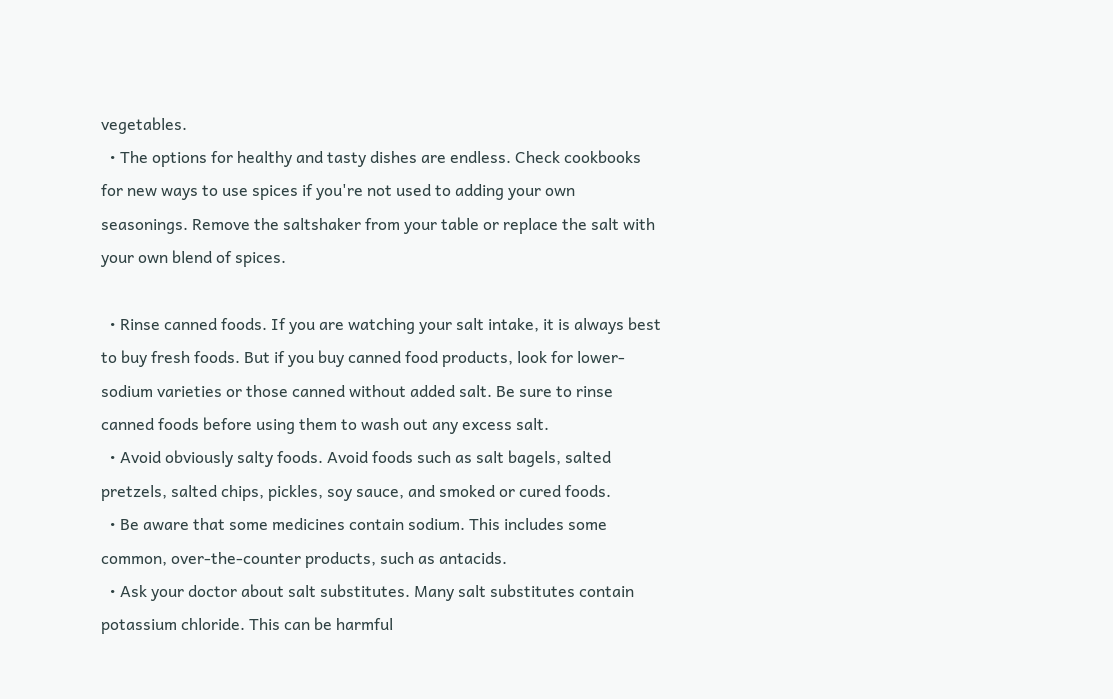vegetables.
  • The options for healthy and tasty dishes are endless. Check cookbooks for new ways to use spices if you're not used to adding your own seasonings. Remove the saltshaker from your table or replace the salt with your own blend of spices.

  • Rinse canned foods. If you are watching your salt intake, it is always best to buy fresh foods. But if you buy canned food products, look for lower-sodium varieties or those canned without added salt. Be sure to rinse canned foods before using them to wash out any excess salt.
  • Avoid obviously salty foods. Avoid foods such as salt bagels, salted pretzels, salted chips, pickles, soy sauce, and smoked or cured foods.
  • Be aware that some medicines contain sodium. This includes some common, over-the-counter products, such as antacids.
  • Ask your doctor about salt substitutes. Many salt substitutes contain potassium chloride. This can be harmful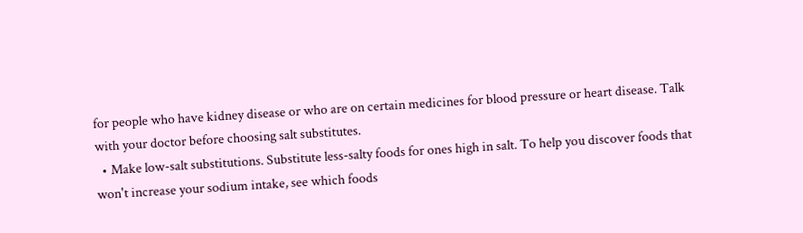for people who have kidney disease or who are on certain medicines for blood pressure or heart disease. Talk with your doctor before choosing salt substitutes.
  • Make low-salt substitutions. Substitute less-salty foods for ones high in salt. To help you discover foods that won't increase your sodium intake, see which foods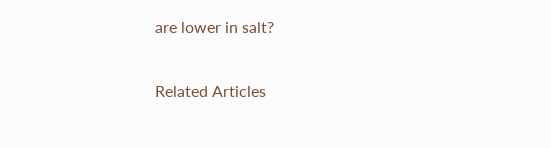are lower in salt?

Related Articles